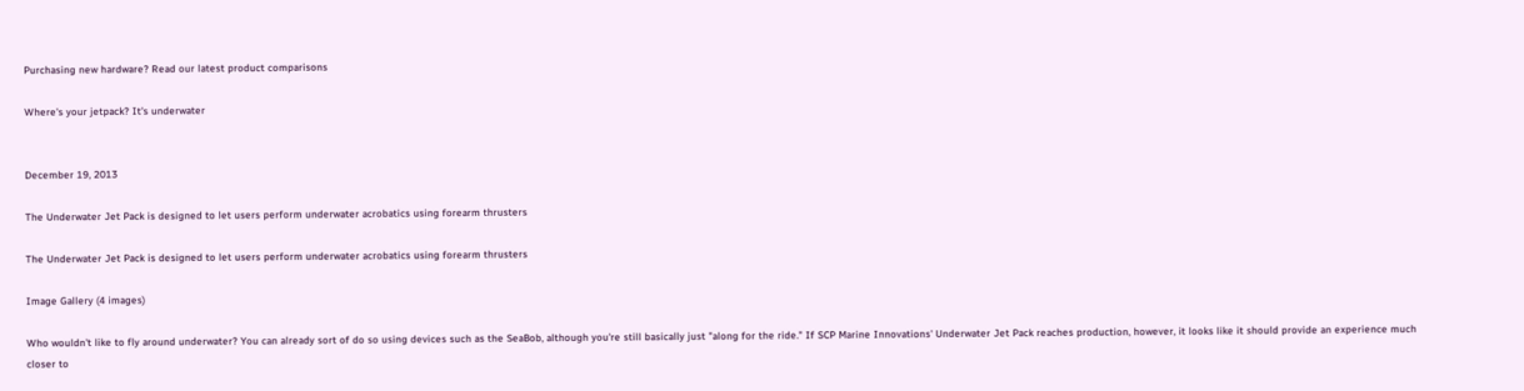Purchasing new hardware? Read our latest product comparisons

Where's your jetpack? It's underwater


December 19, 2013

The Underwater Jet Pack is designed to let users perform underwater acrobatics using forearm thrusters

The Underwater Jet Pack is designed to let users perform underwater acrobatics using forearm thrusters

Image Gallery (4 images)

Who wouldn't like to fly around underwater? You can already sort of do so using devices such as the SeaBob, although you're still basically just "along for the ride." If SCP Marine Innovations' Underwater Jet Pack reaches production, however, it looks like it should provide an experience much closer to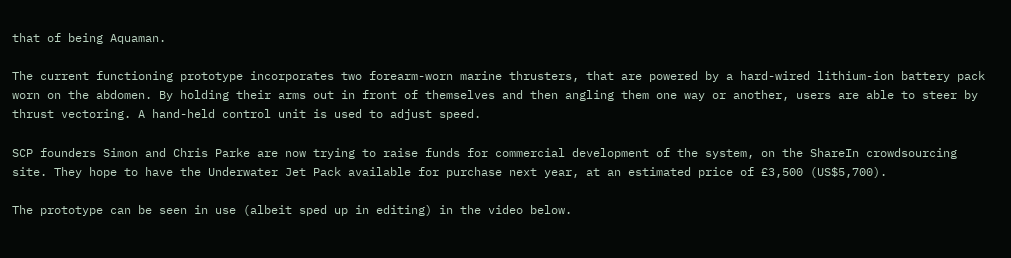that of being Aquaman.

The current functioning prototype incorporates two forearm-worn marine thrusters, that are powered by a hard-wired lithium-ion battery pack worn on the abdomen. By holding their arms out in front of themselves and then angling them one way or another, users are able to steer by thrust vectoring. A hand-held control unit is used to adjust speed.

SCP founders Simon and Chris Parke are now trying to raise funds for commercial development of the system, on the ShareIn crowdsourcing site. They hope to have the Underwater Jet Pack available for purchase next year, at an estimated price of £3,500 (US$5,700).

The prototype can be seen in use (albeit sped up in editing) in the video below.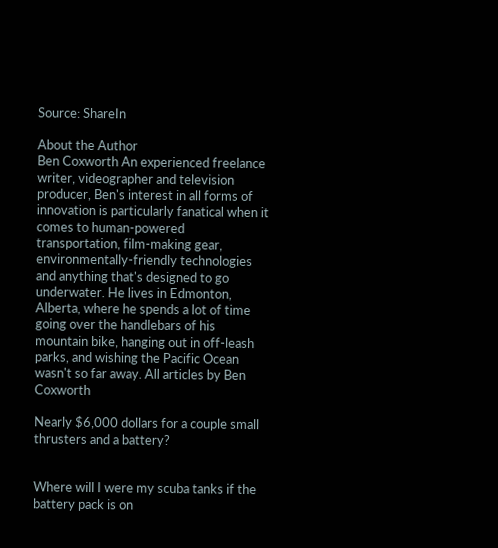Source: ShareIn

About the Author
Ben Coxworth An experienced freelance writer, videographer and television producer, Ben's interest in all forms of innovation is particularly fanatical when it comes to human-powered transportation, film-making gear, environmentally-friendly technologies and anything that's designed to go underwater. He lives in Edmonton, Alberta, where he spends a lot of time going over the handlebars of his mountain bike, hanging out in off-leash parks, and wishing the Pacific Ocean wasn't so far away. All articles by Ben Coxworth

Nearly $6,000 dollars for a couple small thrusters and a battery?


Where will I were my scuba tanks if the battery pack is on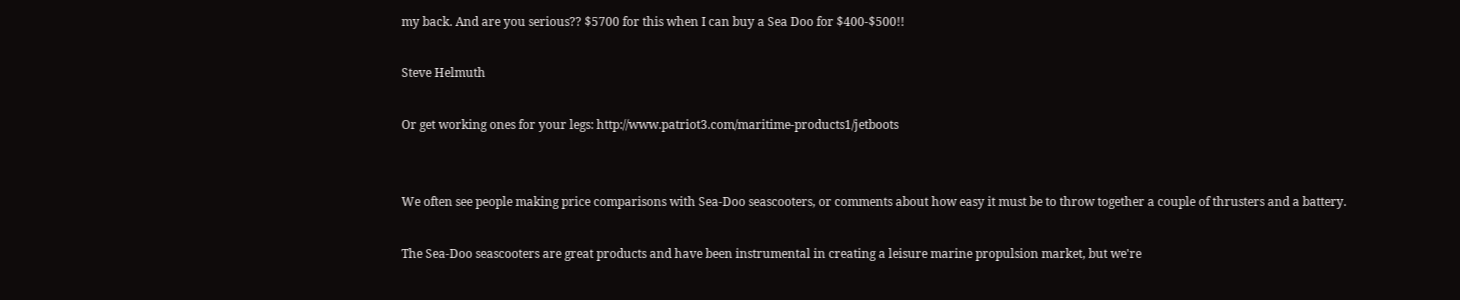my back. And are you serious?? $5700 for this when I can buy a Sea Doo for $400-$500!!

Steve Helmuth

Or get working ones for your legs: http://www.patriot3.com/maritime-products1/jetboots


We often see people making price comparisons with Sea-Doo seascooters, or comments about how easy it must be to throw together a couple of thrusters and a battery.

The Sea-Doo seascooters are great products and have been instrumental in creating a leisure marine propulsion market, but we're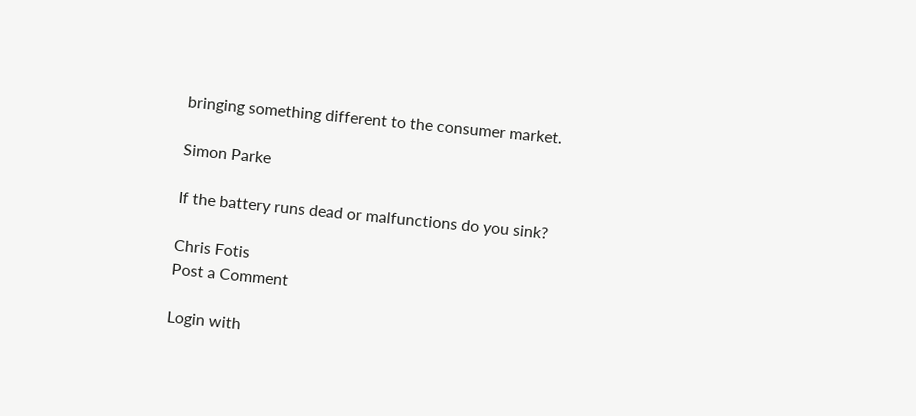bringing something different to the consumer market.

Simon Parke

If the battery runs dead or malfunctions do you sink?

Chris Fotis
Post a Comment

Login with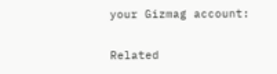your Gizmag account:

Related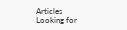Articles
Looking for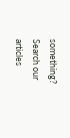something? Search our articles